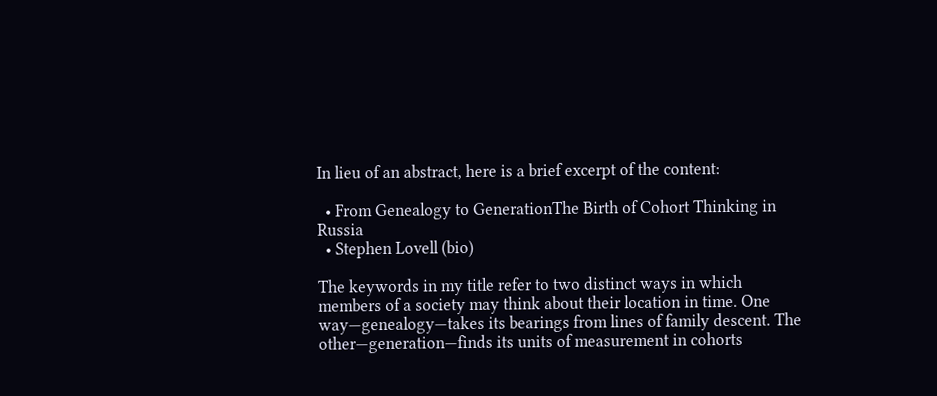In lieu of an abstract, here is a brief excerpt of the content:

  • From Genealogy to GenerationThe Birth of Cohort Thinking in Russia
  • Stephen Lovell (bio)

The keywords in my title refer to two distinct ways in which members of a society may think about their location in time. One way—genealogy—takes its bearings from lines of family descent. The other—generation—finds its units of measurement in cohorts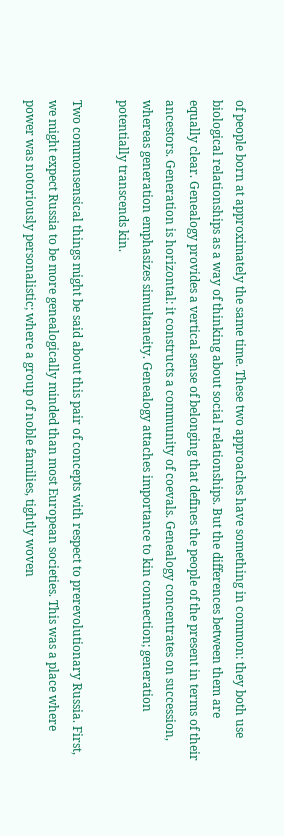of people born at approximately the same time. These two approaches have something in common: they both use biological relationships as a way of thinking about social relationships. But the differences between them are equally clear. Genealogy provides a vertical sense of belonging that defines the people of the present in terms of their ancestors. Generation is horizontal: it constructs a community of coevals. Genealogy concentrates on succession, whereas generation emphasizes simultaneity. Genealogy attaches importance to kin connection; generation potentially transcends kin.

Two commonsensical things might be said about this pair of concepts with respect to prerevolutionary Russia. First, we might expect Russia to be more genealogically minded than most European societies. This was a place where power was notoriously personalistic; where a group of noble families, tightly woven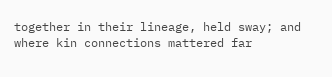together in their lineage, held sway; and where kin connections mattered far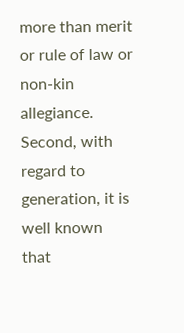more than merit or rule of law or non-kin allegiance. Second, with regard to generation, it is well known that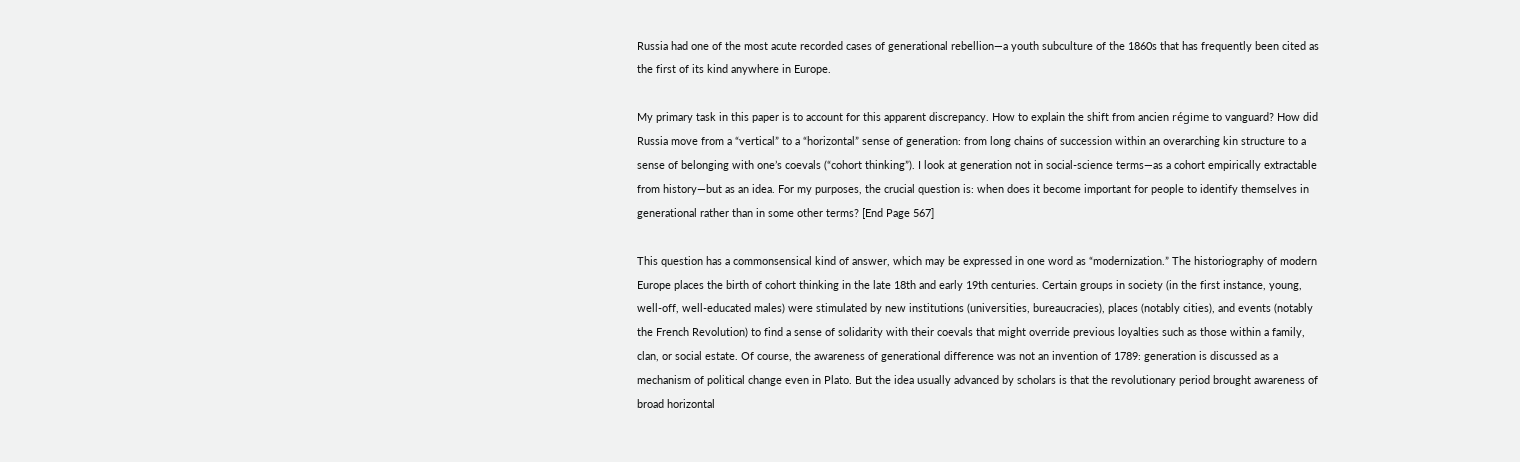Russia had one of the most acute recorded cases of generational rebellion—a youth subculture of the 1860s that has frequently been cited as the first of its kind anywhere in Europe.

My primary task in this paper is to account for this apparent discrepancy. How to explain the shift from ancien régime to vanguard? How did Russia move from a “vertical” to a “horizontal” sense of generation: from long chains of succession within an overarching kin structure to a sense of belonging with one’s coevals (“cohort thinking”). I look at generation not in social-science terms—as a cohort empirically extractable from history—but as an idea. For my purposes, the crucial question is: when does it become important for people to identify themselves in generational rather than in some other terms? [End Page 567]

This question has a commonsensical kind of answer, which may be expressed in one word as “modernization.” The historiography of modern Europe places the birth of cohort thinking in the late 18th and early 19th centuries. Certain groups in society (in the first instance, young, well-off, well-educated males) were stimulated by new institutions (universities, bureaucracies), places (notably cities), and events (notably the French Revolution) to find a sense of solidarity with their coevals that might override previous loyalties such as those within a family, clan, or social estate. Of course, the awareness of generational difference was not an invention of 1789: generation is discussed as a mechanism of political change even in Plato. But the idea usually advanced by scholars is that the revolutionary period brought awareness of broad horizontal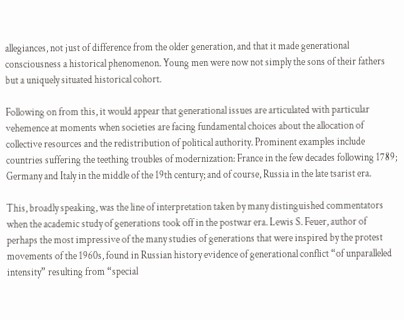allegiances, not just of difference from the older generation, and that it made generational consciousness a historical phenomenon. Young men were now not simply the sons of their fathers but a uniquely situated historical cohort.

Following on from this, it would appear that generational issues are articulated with particular vehemence at moments when societies are facing fundamental choices about the allocation of collective resources and the redistribution of political authority. Prominent examples include countries suffering the teething troubles of modernization: France in the few decades following 1789; Germany and Italy in the middle of the 19th century; and of course, Russia in the late tsarist era.

This, broadly speaking, was the line of interpretation taken by many distinguished commentators when the academic study of generations took off in the postwar era. Lewis S. Feuer, author of perhaps the most impressive of the many studies of generations that were inspired by the protest movements of the 1960s, found in Russian history evidence of generational conflict “of unparalleled intensity” resulting from “special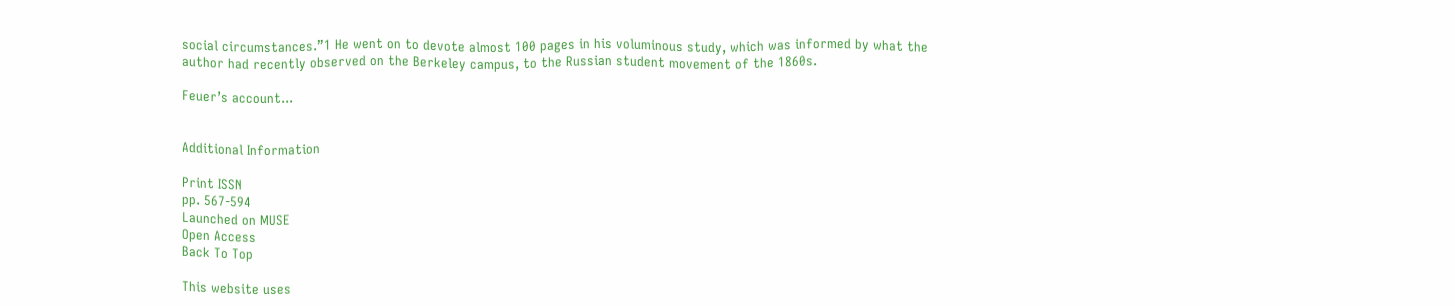social circumstances.”1 He went on to devote almost 100 pages in his voluminous study, which was informed by what the author had recently observed on the Berkeley campus, to the Russian student movement of the 1860s.

Feuer’s account...


Additional Information

Print ISSN
pp. 567-594
Launched on MUSE
Open Access
Back To Top

This website uses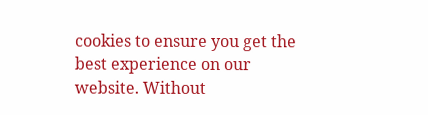cookies to ensure you get the best experience on our website. Without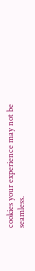cookies your experience may not be seamless.